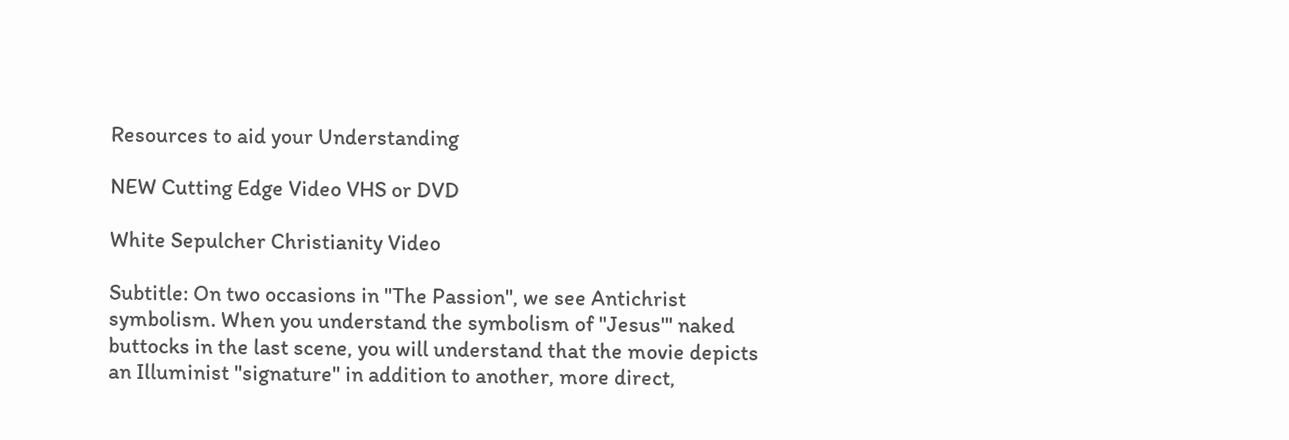Resources to aid your Understanding

NEW Cutting Edge Video VHS or DVD

White Sepulcher Christianity Video

Subtitle: On two occasions in "The Passion", we see Antichrist symbolism. When you understand the symbolism of "Jesus'" naked buttocks in the last scene, you will understand that the movie depicts an Illuminist "signature" in addition to another, more direct,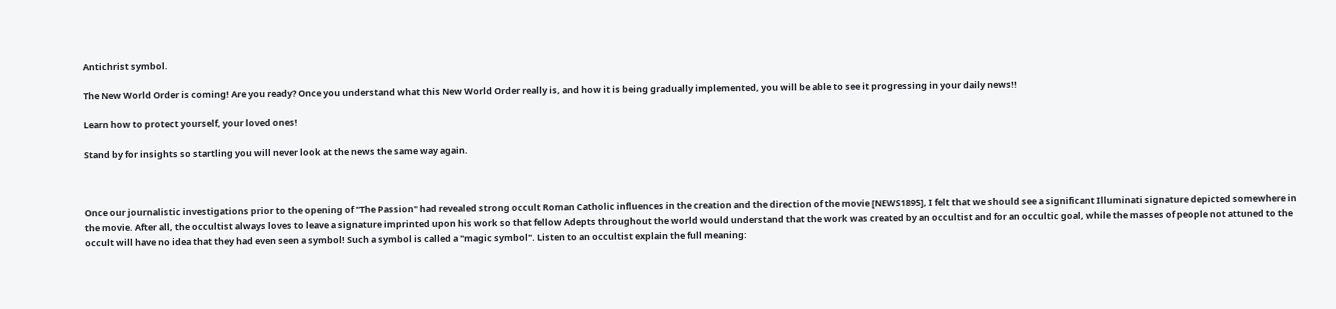Antichrist symbol.

The New World Order is coming! Are you ready? Once you understand what this New World Order really is, and how it is being gradually implemented, you will be able to see it progressing in your daily news!!

Learn how to protect yourself, your loved ones!

Stand by for insights so startling you will never look at the news the same way again.



Once our journalistic investigations prior to the opening of "The Passion" had revealed strong occult Roman Catholic influences in the creation and the direction of the movie [NEWS1895], I felt that we should see a significant Illuminati signature depicted somewhere in the movie. After all, the occultist always loves to leave a signature imprinted upon his work so that fellow Adepts throughout the world would understand that the work was created by an occultist and for an occultic goal, while the masses of people not attuned to the occult will have no idea that they had even seen a symbol! Such a symbol is called a "magic symbol". Listen to an occultist explain the full meaning: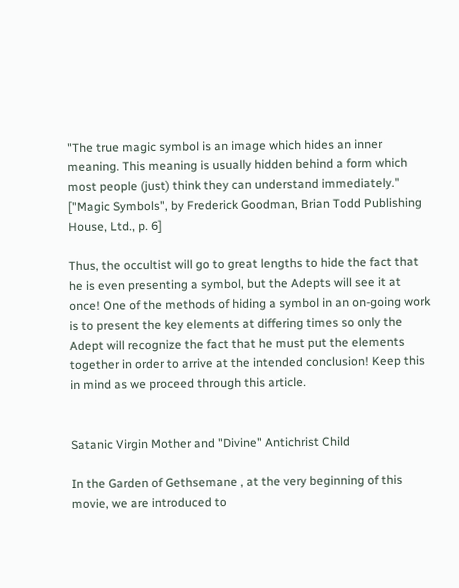"The true magic symbol is an image which hides an inner meaning. This meaning is usually hidden behind a form which most people (just) think they can understand immediately." ["Magic Symbols", by Frederick Goodman, Brian Todd Publishing House, Ltd., p. 6]

Thus, the occultist will go to great lengths to hide the fact that he is even presenting a symbol, but the Adepts will see it at once! One of the methods of hiding a symbol in an on-going work is to present the key elements at differing times so only the Adept will recognize the fact that he must put the elements together in order to arrive at the intended conclusion! Keep this in mind as we proceed through this article.


Satanic Virgin Mother and "Divine" Antichrist Child

In the Garden of Gethsemane , at the very beginning of this movie, we are introduced to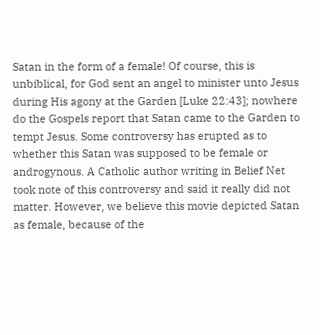Satan in the form of a female! Of course, this is unbiblical, for God sent an angel to minister unto Jesus during His agony at the Garden [Luke 22:43]; nowhere do the Gospels report that Satan came to the Garden to tempt Jesus. Some controversy has erupted as to whether this Satan was supposed to be female or androgynous. A Catholic author writing in Belief Net took note of this controversy and said it really did not matter. However, we believe this movie depicted Satan as female, because of the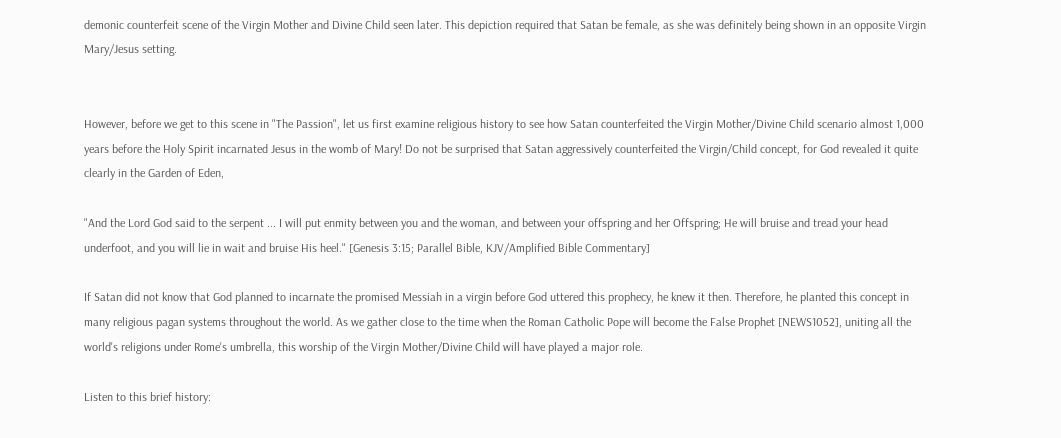demonic counterfeit scene of the Virgin Mother and Divine Child seen later. This depiction required that Satan be female, as she was definitely being shown in an opposite Virgin Mary/Jesus setting.


However, before we get to this scene in "The Passion", let us first examine religious history to see how Satan counterfeited the Virgin Mother/Divine Child scenario almost 1,000 years before the Holy Spirit incarnated Jesus in the womb of Mary! Do not be surprised that Satan aggressively counterfeited the Virgin/Child concept, for God revealed it quite clearly in the Garden of Eden,

"And the Lord God said to the serpent ... I will put enmity between you and the woman, and between your offspring and her Offspring; He will bruise and tread your head underfoot, and you will lie in wait and bruise His heel." [Genesis 3:15; Parallel Bible, KJV/Amplified Bible Commentary]

If Satan did not know that God planned to incarnate the promised Messiah in a virgin before God uttered this prophecy, he knew it then. Therefore, he planted this concept in many religious pagan systems throughout the world. As we gather close to the time when the Roman Catholic Pope will become the False Prophet [NEWS1052], uniting all the world's religions under Rome's umbrella, this worship of the Virgin Mother/Divine Child will have played a major role.

Listen to this brief history: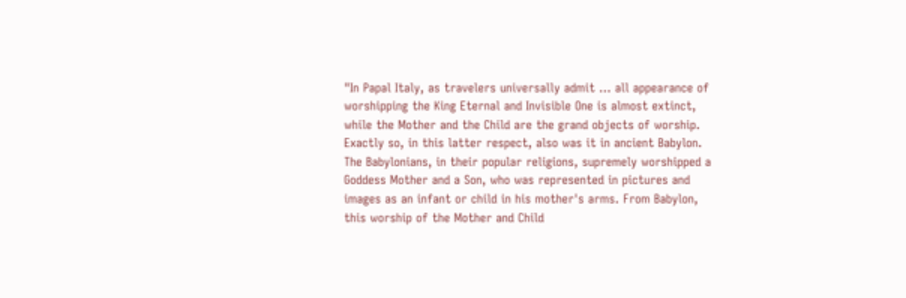"In Papal Italy, as travelers universally admit ... all appearance of worshipping the King Eternal and Invisible One is almost extinct, while the Mother and the Child are the grand objects of worship. Exactly so, in this latter respect, also was it in ancient Babylon. The Babylonians, in their popular religions, supremely worshipped a Goddess Mother and a Son, who was represented in pictures and images as an infant or child in his mother's arms. From Babylon, this worship of the Mother and Child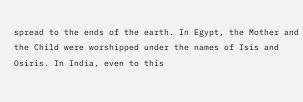spread to the ends of the earth. In Egypt, the Mother and the Child were worshipped under the names of Isis and Osiris. In India, even to this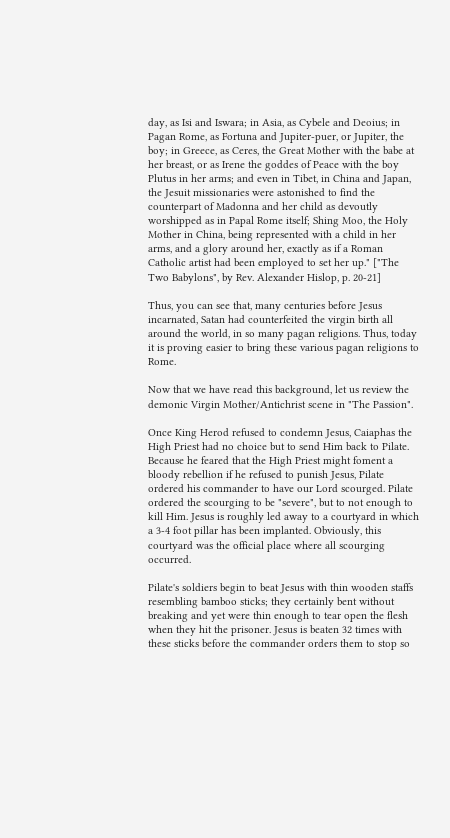day, as Isi and Iswara; in Asia, as Cybele and Deoius; in Pagan Rome, as Fortuna and Jupiter-puer, or Jupiter, the boy; in Greece, as Ceres, the Great Mother with the babe at her breast, or as Irene the goddes of Peace with the boy Plutus in her arms; and even in Tibet, in China and Japan, the Jesuit missionaries were astonished to find the counterpart of Madonna and her child as devoutly worshipped as in Papal Rome itself; Shing Moo, the Holy Mother in China, being represented with a child in her arms, and a glory around her, exactly as if a Roman Catholic artist had been employed to set her up." ["The Two Babylons", by Rev. Alexander Hislop, p. 20-21]

Thus, you can see that, many centuries before Jesus incarnated, Satan had counterfeited the virgin birth all around the world, in so many pagan religions. Thus, today it is proving easier to bring these various pagan religions to Rome.

Now that we have read this background, let us review the demonic Virgin Mother/Antichrist scene in "The Passion".

Once King Herod refused to condemn Jesus, Caiaphas the High Priest had no choice but to send Him back to Pilate. Because he feared that the High Priest might foment a bloody rebellion if he refused to punish Jesus, Pilate ordered his commander to have our Lord scourged. Pilate ordered the scourging to be "severe", but to not enough to kill Him. Jesus is roughly led away to a courtyard in which a 3-4 foot pillar has been implanted. Obviously, this courtyard was the official place where all scourging occurred.

Pilate's soldiers begin to beat Jesus with thin wooden staffs resembling bamboo sticks; they certainly bent without breaking and yet were thin enough to tear open the flesh when they hit the prisoner. Jesus is beaten 32 times with these sticks before the commander orders them to stop so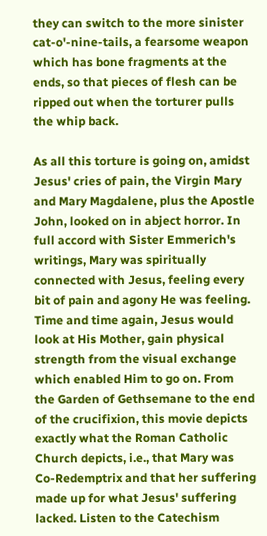they can switch to the more sinister cat-o'-nine-tails, a fearsome weapon which has bone fragments at the ends, so that pieces of flesh can be ripped out when the torturer pulls the whip back.

As all this torture is going on, amidst Jesus' cries of pain, the Virgin Mary and Mary Magdalene, plus the Apostle John, looked on in abject horror. In full accord with Sister Emmerich's writings, Mary was spiritually connected with Jesus, feeling every bit of pain and agony He was feeling. Time and time again, Jesus would look at His Mother, gain physical strength from the visual exchange which enabled Him to go on. From the Garden of Gethsemane to the end of the crucifixion, this movie depicts exactly what the Roman Catholic Church depicts, i.e., that Mary was Co-Redemptrix and that her suffering made up for what Jesus' suffering lacked. Listen to the Catechism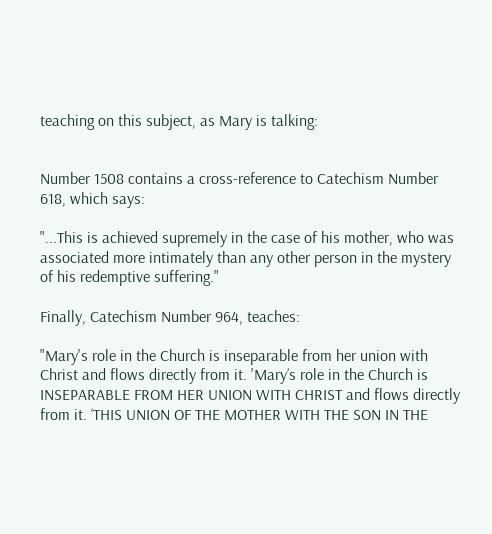teaching on this subject, as Mary is talking:


Number 1508 contains a cross-reference to Catechism Number 618, which says:

"...This is achieved supremely in the case of his mother, who was associated more intimately than any other person in the mystery of his redemptive suffering."

Finally, Catechism Number 964, teaches:

"Mary's role in the Church is inseparable from her union with Christ and flows directly from it. 'Mary’s role in the Church is INSEPARABLE FROM HER UNION WITH CHRIST and flows directly from it. ‘THIS UNION OF THE MOTHER WITH THE SON IN THE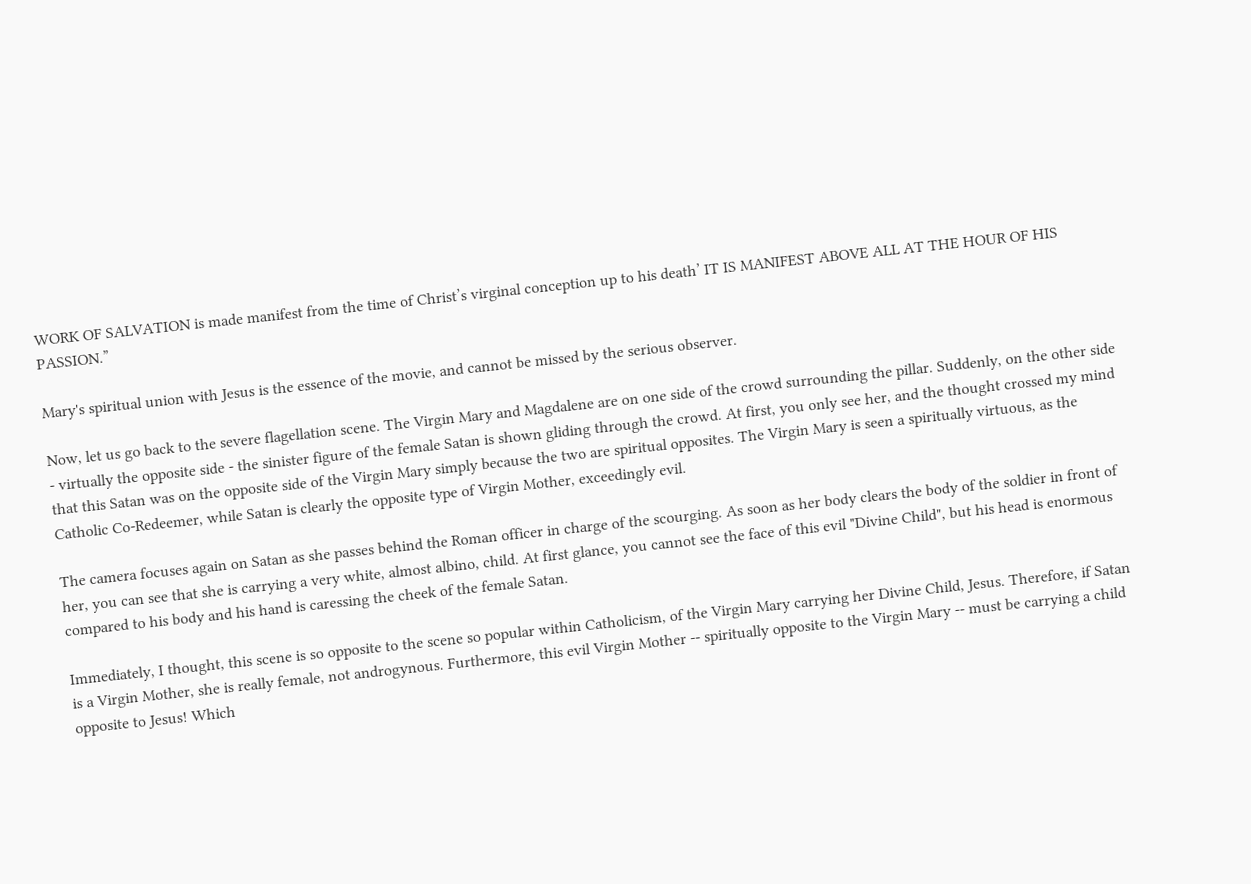WORK OF SALVATION is made manifest from the time of Christ’s virginal conception up to his death’ IT IS MANIFEST ABOVE ALL AT THE HOUR OF HIS PASSION.”

Mary's spiritual union with Jesus is the essence of the movie, and cannot be missed by the serious observer.

Now, let us go back to the severe flagellation scene. The Virgin Mary and Magdalene are on one side of the crowd surrounding the pillar. Suddenly, on the other side - virtually the opposite side - the sinister figure of the female Satan is shown gliding through the crowd. At first, you only see her, and the thought crossed my mind that this Satan was on the opposite side of the Virgin Mary simply because the two are spiritual opposites. The Virgin Mary is seen a spiritually virtuous, as the Catholic Co-Redeemer, while Satan is clearly the opposite type of Virgin Mother, exceedingly evil.

The camera focuses again on Satan as she passes behind the Roman officer in charge of the scourging. As soon as her body clears the body of the soldier in front of her, you can see that she is carrying a very white, almost albino, child. At first glance, you cannot see the face of this evil "Divine Child", but his head is enormous compared to his body and his hand is caressing the cheek of the female Satan.

Immediately, I thought, this scene is so opposite to the scene so popular within Catholicism, of the Virgin Mary carrying her Divine Child, Jesus. Therefore, if Satan is a Virgin Mother, she is really female, not androgynous. Furthermore, this evil Virgin Mother -- spiritually opposite to the Virgin Mary -- must be carrying a child opposite to Jesus! Which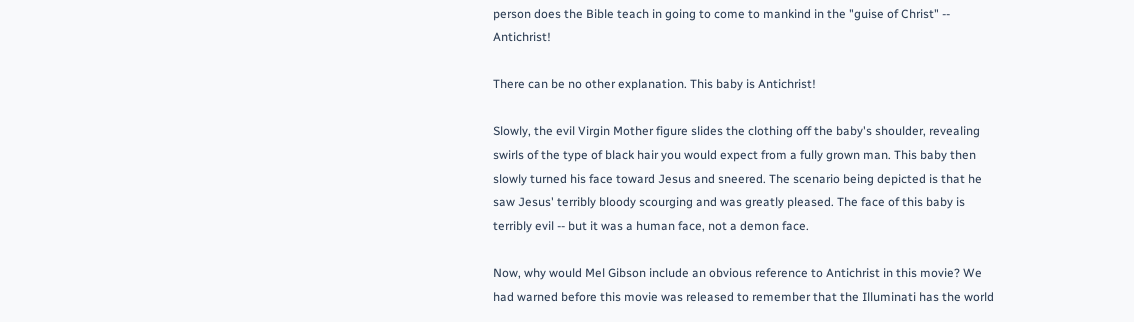person does the Bible teach in going to come to mankind in the "guise of Christ" -- Antichrist!

There can be no other explanation. This baby is Antichrist!

Slowly, the evil Virgin Mother figure slides the clothing off the baby's shoulder, revealing swirls of the type of black hair you would expect from a fully grown man. This baby then slowly turned his face toward Jesus and sneered. The scenario being depicted is that he saw Jesus' terribly bloody scourging and was greatly pleased. The face of this baby is terribly evil -- but it was a human face, not a demon face.

Now, why would Mel Gibson include an obvious reference to Antichrist in this movie? We had warned before this movie was released to remember that the Illuminati has the world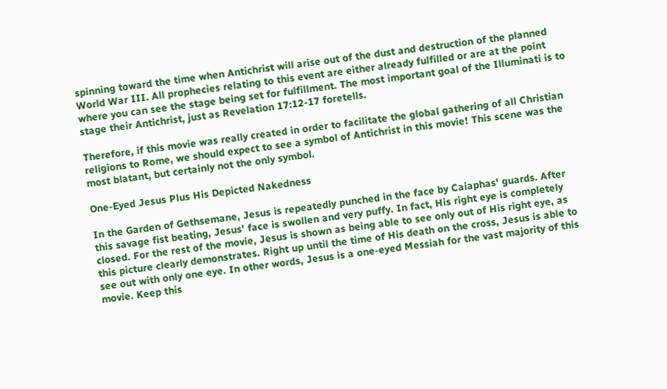spinning toward the time when Antichrist will arise out of the dust and destruction of the planned World War III. All prophecies relating to this event are either already fulfilled or are at the point where you can see the stage being set for fulfillment. The most important goal of the Illuminati is to stage their Antichrist, just as Revelation 17:12-17 foretells.

Therefore, if this movie was really created in order to facilitate the global gathering of all Christian religions to Rome, we should expect to see a symbol of Antichrist in this movie! This scene was the most blatant, but certainly not the only symbol.

One-Eyed Jesus Plus His Depicted Nakedness

In the Garden of Gethsemane, Jesus is repeatedly punched in the face by Caiaphas' guards. After this savage fist beating, Jesus' face is swollen and very puffy. In fact, His right eye is completely closed. For the rest of the movie, Jesus is shown as being able to see only out of His right eye, as this picture clearly demonstrates. Right up until the time of His death on the cross, Jesus is able to see out with only one eye. In other words, Jesus is a one-eyed Messiah for the vast majority of this movie. Keep this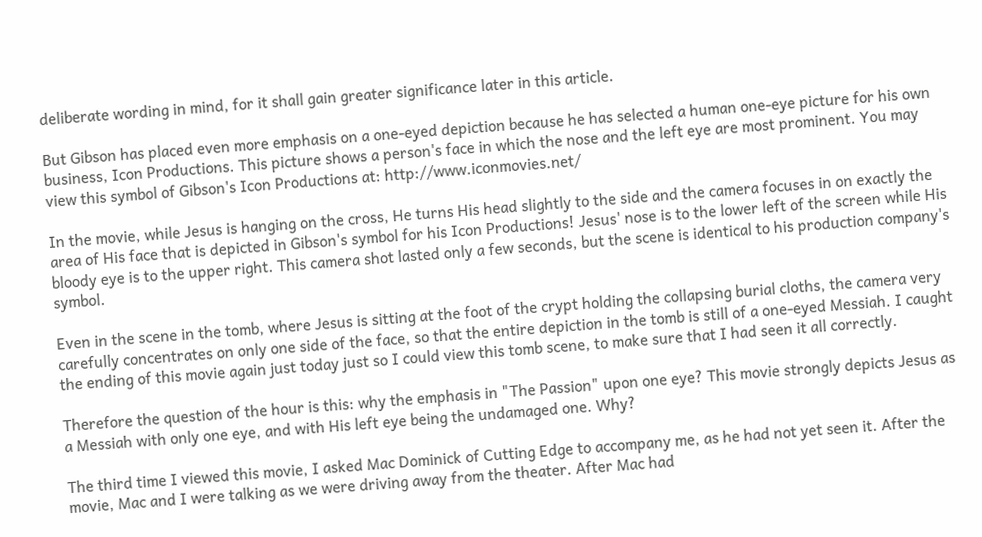deliberate wording in mind, for it shall gain greater significance later in this article.

But Gibson has placed even more emphasis on a one-eyed depiction because he has selected a human one-eye picture for his own business, Icon Productions. This picture shows a person's face in which the nose and the left eye are most prominent. You may view this symbol of Gibson's Icon Productions at: http://www.iconmovies.net/

In the movie, while Jesus is hanging on the cross, He turns His head slightly to the side and the camera focuses in on exactly the area of His face that is depicted in Gibson's symbol for his Icon Productions! Jesus' nose is to the lower left of the screen while His bloody eye is to the upper right. This camera shot lasted only a few seconds, but the scene is identical to his production company's symbol.

Even in the scene in the tomb, where Jesus is sitting at the foot of the crypt holding the collapsing burial cloths, the camera very carefully concentrates on only one side of the face, so that the entire depiction in the tomb is still of a one-eyed Messiah. I caught the ending of this movie again just today just so I could view this tomb scene, to make sure that I had seen it all correctly.

Therefore the question of the hour is this: why the emphasis in "The Passion" upon one eye? This movie strongly depicts Jesus as a Messiah with only one eye, and with His left eye being the undamaged one. Why?

The third time I viewed this movie, I asked Mac Dominick of Cutting Edge to accompany me, as he had not yet seen it. After the movie, Mac and I were talking as we were driving away from the theater. After Mac had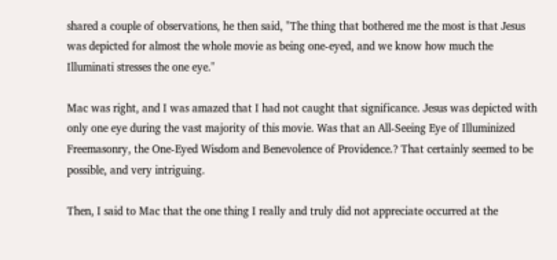shared a couple of observations, he then said, "The thing that bothered me the most is that Jesus was depicted for almost the whole movie as being one-eyed, and we know how much the Illuminati stresses the one eye."

Mac was right, and I was amazed that I had not caught that significance. Jesus was depicted with only one eye during the vast majority of this movie. Was that an All-Seeing Eye of Illuminized Freemasonry, the One-Eyed Wisdom and Benevolence of Providence.? That certainly seemed to be possible, and very intriguing.

Then, I said to Mac that the one thing I really and truly did not appreciate occurred at the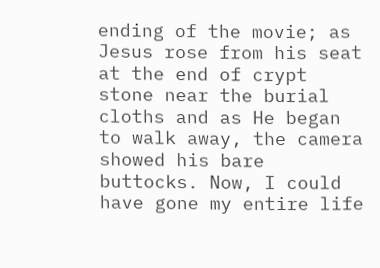ending of the movie; as Jesus rose from his seat at the end of crypt stone near the burial cloths and as He began to walk away, the camera showed his bare buttocks. Now, I could have gone my entire life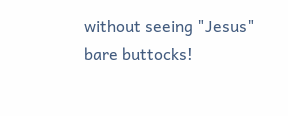without seeing "Jesus" bare buttocks!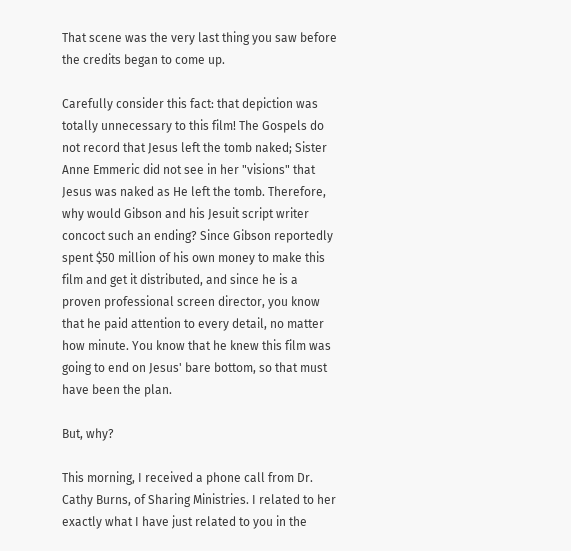That scene was the very last thing you saw before the credits began to come up.

Carefully consider this fact: that depiction was totally unnecessary to this film! The Gospels do not record that Jesus left the tomb naked; Sister Anne Emmeric did not see in her "visions" that Jesus was naked as He left the tomb. Therefore, why would Gibson and his Jesuit script writer concoct such an ending? Since Gibson reportedly spent $50 million of his own money to make this film and get it distributed, and since he is a proven professional screen director, you know that he paid attention to every detail, no matter how minute. You know that he knew this film was going to end on Jesus' bare bottom, so that must have been the plan.

But, why?

This morning, I received a phone call from Dr. Cathy Burns, of Sharing Ministries. I related to her exactly what I have just related to you in the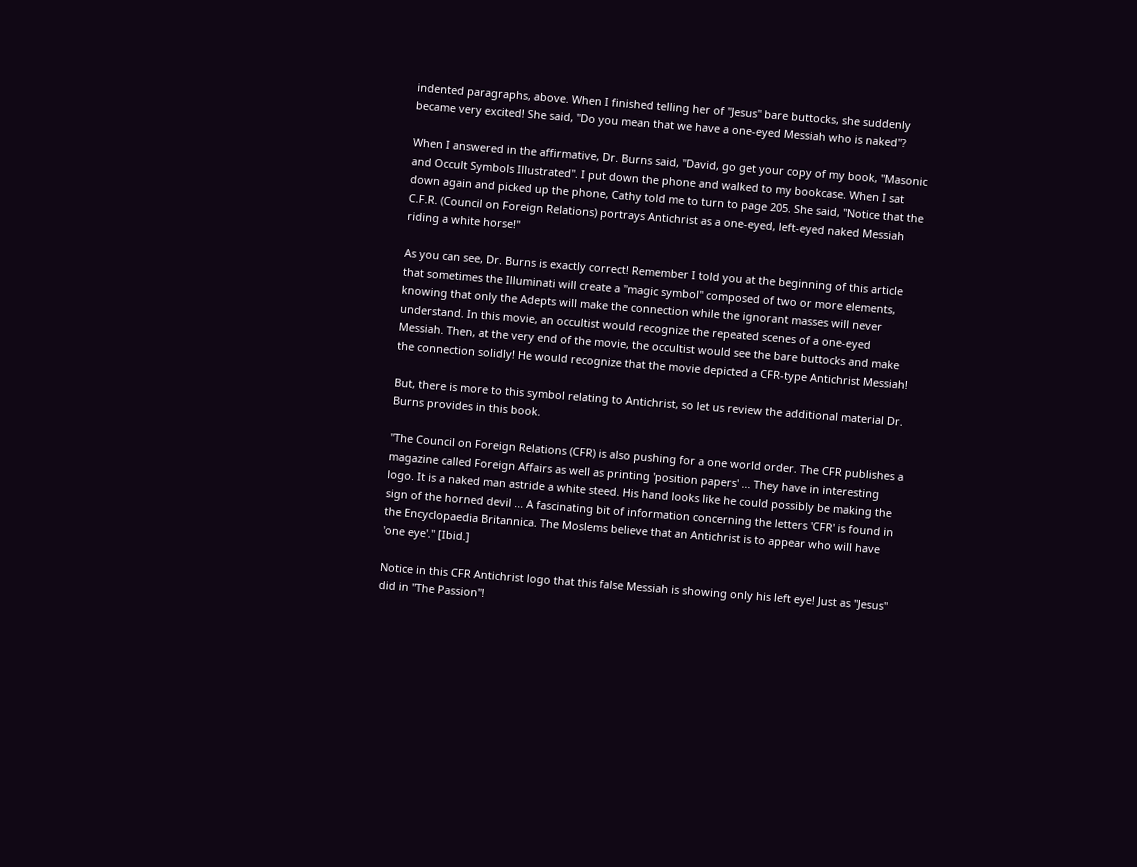indented paragraphs, above. When I finished telling her of "Jesus" bare buttocks, she suddenly became very excited! She said, "Do you mean that we have a one-eyed Messiah who is naked"?

When I answered in the affirmative, Dr. Burns said, "David, go get your copy of my book, "Masonic and Occult Symbols Illustrated". I put down the phone and walked to my bookcase. When I sat down again and picked up the phone, Cathy told me to turn to page 205. She said, "Notice that the C.F.R. (Council on Foreign Relations) portrays Antichrist as a one-eyed, left-eyed naked Messiah riding a white horse!"

As you can see, Dr. Burns is exactly correct! Remember I told you at the beginning of this article that sometimes the Illuminati will create a "magic symbol" composed of two or more elements, knowing that only the Adepts will make the connection while the ignorant masses will never understand. In this movie, an occultist would recognize the repeated scenes of a one-eyed Messiah. Then, at the very end of the movie, the occultist would see the bare buttocks and make the connection solidly! He would recognize that the movie depicted a CFR-type Antichrist Messiah!

But, there is more to this symbol relating to Antichrist, so let us review the additional material Dr. Burns provides in this book.

"The Council on Foreign Relations (CFR) is also pushing for a one world order. The CFR publishes a magazine called Foreign Affairs as well as printing 'position papers' ... They have in interesting logo. It is a naked man astride a white steed. His hand looks like he could possibly be making the sign of the horned devil ... A fascinating bit of information concerning the letters 'CFR' is found in the Encyclopaedia Britannica. The Moslems believe that an Antichrist is to appear who will have 'one eye'." [Ibid.]

Notice in this CFR Antichrist logo that this false Messiah is showing only his left eye! Just as "Jesus" did in "The Passion"!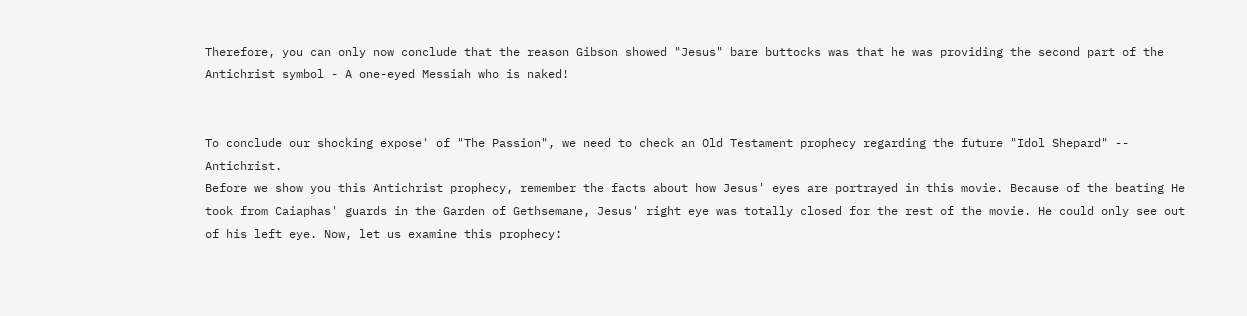Therefore, you can only now conclude that the reason Gibson showed "Jesus" bare buttocks was that he was providing the second part of the Antichrist symbol - A one-eyed Messiah who is naked!


To conclude our shocking expose' of "The Passion", we need to check an Old Testament prophecy regarding the future "Idol Shepard" -- Antichrist.
Before we show you this Antichrist prophecy, remember the facts about how Jesus' eyes are portrayed in this movie. Because of the beating He took from Caiaphas' guards in the Garden of Gethsemane, Jesus' right eye was totally closed for the rest of the movie. He could only see out of his left eye. Now, let us examine this prophecy: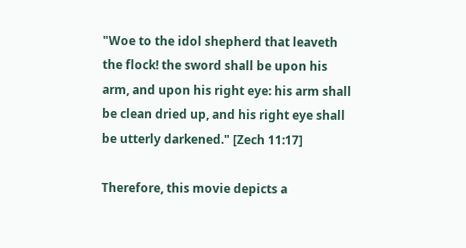"Woe to the idol shepherd that leaveth the flock! the sword shall be upon his arm, and upon his right eye: his arm shall be clean dried up, and his right eye shall be utterly darkened." [Zech 11:17]

Therefore, this movie depicts a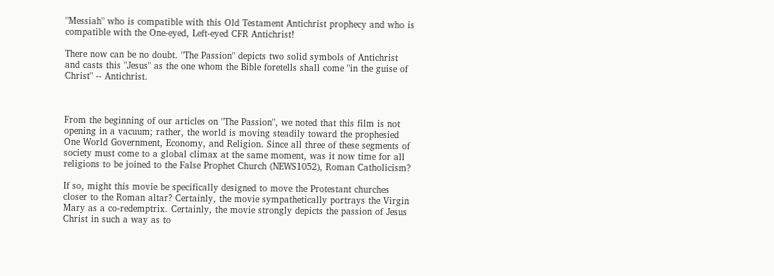"Messiah" who is compatible with this Old Testament Antichrist prophecy and who is compatible with the One-eyed, Left-eyed CFR Antichrist!

There now can be no doubt. "The Passion" depicts two solid symbols of Antichrist and casts this "Jesus" as the one whom the Bible foretells shall come "in the guise of Christ" -- Antichrist.



From the beginning of our articles on "The Passion", we noted that this film is not opening in a vacuum; rather, the world is moving steadily toward the prophesied One World Government, Economy, and Religion. Since all three of these segments of society must come to a global climax at the same moment, was it now time for all religions to be joined to the False Prophet Church (NEWS1052), Roman Catholicism?

If so, might this movie be specifically designed to move the Protestant churches closer to the Roman altar? Certainly, the movie sympathetically portrays the Virgin Mary as a co-redemptrix. Certainly, the movie strongly depicts the passion of Jesus Christ in such a way as to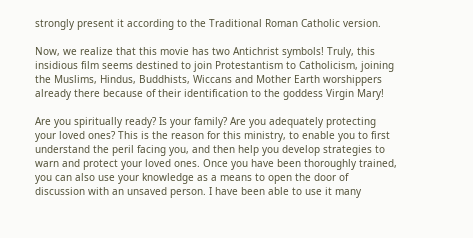strongly present it according to the Traditional Roman Catholic version.

Now, we realize that this movie has two Antichrist symbols! Truly, this insidious film seems destined to join Protestantism to Catholicism, joining the Muslims, Hindus, Buddhists, Wiccans and Mother Earth worshippers already there because of their identification to the goddess Virgin Mary!

Are you spiritually ready? Is your family? Are you adequately protecting your loved ones? This is the reason for this ministry, to enable you to first understand the peril facing you, and then help you develop strategies to warn and protect your loved ones. Once you have been thoroughly trained, you can also use your knowledge as a means to open the door of discussion with an unsaved person. I have been able to use it many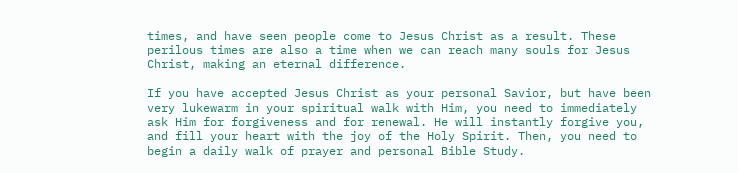times, and have seen people come to Jesus Christ as a result. These perilous times are also a time when we can reach many souls for Jesus Christ, making an eternal difference.

If you have accepted Jesus Christ as your personal Savior, but have been very lukewarm in your spiritual walk with Him, you need to immediately ask Him for forgiveness and for renewal. He will instantly forgive you, and fill your heart with the joy of the Holy Spirit. Then, you need to begin a daily walk of prayer and personal Bible Study.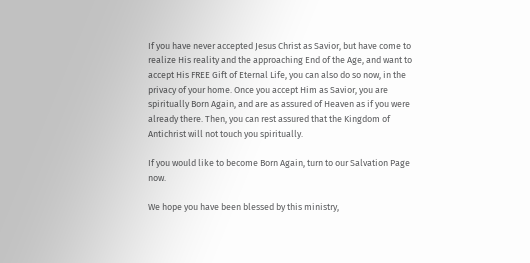If you have never accepted Jesus Christ as Savior, but have come to realize His reality and the approaching End of the Age, and want to accept His FREE Gift of Eternal Life, you can also do so now, in the privacy of your home. Once you accept Him as Savior, you are spiritually Born Again, and are as assured of Heaven as if you were already there. Then, you can rest assured that the Kingdom of Antichrist will not touch you spiritually.

If you would like to become Born Again, turn to our Salvation Page now.

We hope you have been blessed by this ministry,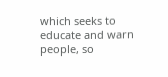which seeks to educate and warn people, so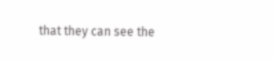that they can see the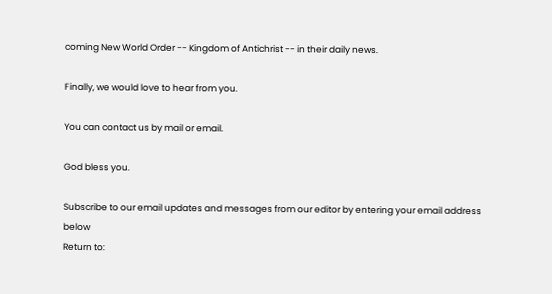coming New World Order -- Kingdom of Antichrist -- in their daily news.

Finally, we would love to hear from you.

You can contact us by mail or email.

God bless you.

Subscribe to our email updates and messages from our editor by entering your email address below
Return to: